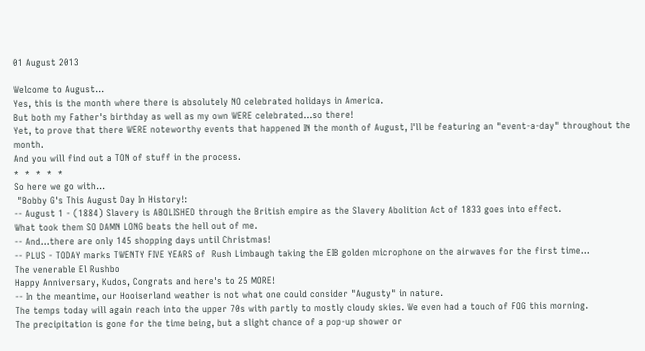01 August 2013

Welcome to August...
Yes, this is the month where there is absolutely NO celebrated holidays in America.
But both my Father's birthday as well as my own WERE celebrated...so there!
Yet, to prove that there WERE noteworthy events that happened IN the month of August, I'll be featuring an "event-a-day" throughout the month.
And you will find out a TON of stuff in the process.
*  *  *  *  *
So here we go with...
 "Bobby G's This August Day In History!:
-- August 1 - (1884) Slavery is ABOLISHED through the British empire as the Slavery Abolition Act of 1833 goes into effect.
What took them SO DAMN LONG beats the hell out of me.
-- And...there are only 145 shopping days until Christmas!
-- PLUS - TODAY marks TWENTY FIVE YEARS of  Rush Limbaugh taking the EIB golden microphone on the airwaves for the first time...
The venerable El Rushbo
Happy Anniversary, Kudos, Congrats and here's to 25 MORE!
-- In the meantime, our Hooiserland weather is not what one could consider "Augusty" in nature.
The temps today will again reach into the upper 70s with partly to mostly cloudy skies. We even had a touch of FOG this morning.
The precipitation is gone for the time being, but a slight chance of a pop-up shower or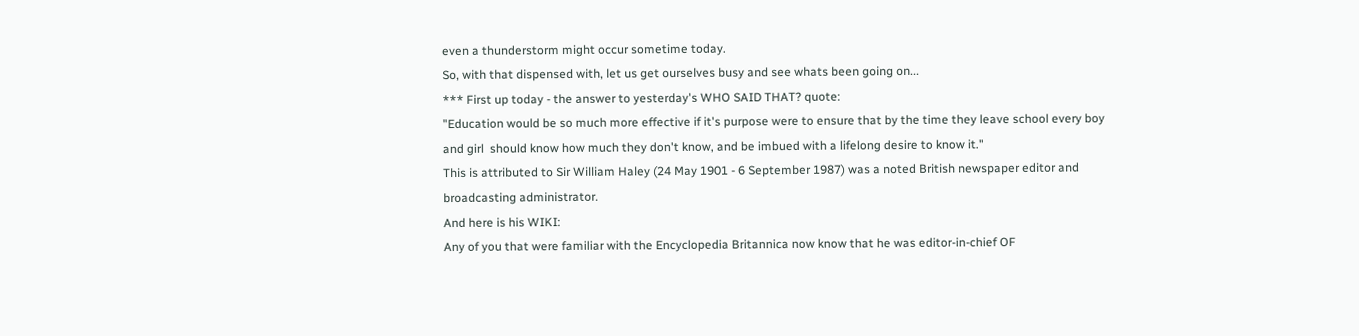even a thunderstorm might occur sometime today.
So, with that dispensed with, let us get ourselves busy and see whats been going on...
*** First up today - the answer to yesterday's WHO SAID THAT? quote:
"Education would be so much more effective if it's purpose were to ensure that by the time they leave school every boy and girl  should know how much they don't know, and be imbued with a lifelong desire to know it."
This is attributed to Sir William Haley (24 May 1901 - 6 September 1987) was a noted British newspaper editor and broadcasting administrator.
And here is his WIKI:
Any of you that were familiar with the Encyclopedia Britannica now know that he was editor-in-chief OF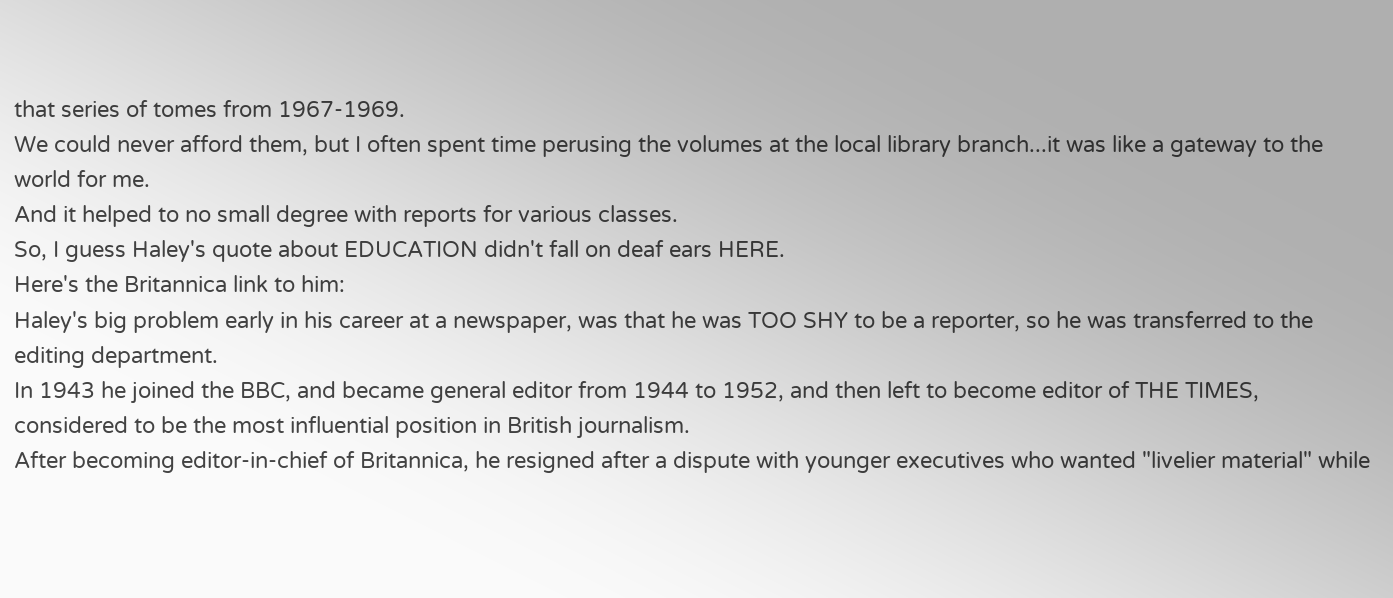that series of tomes from 1967-1969.
We could never afford them, but I often spent time perusing the volumes at the local library branch...it was like a gateway to the world for me.
And it helped to no small degree with reports for various classes.
So, I guess Haley's quote about EDUCATION didn't fall on deaf ears HERE.
Here's the Britannica link to him:
Haley's big problem early in his career at a newspaper, was that he was TOO SHY to be a reporter, so he was transferred to the editing department.
In 1943 he joined the BBC, and became general editor from 1944 to 1952, and then left to become editor of THE TIMES, considered to be the most influential position in British journalism.
After becoming editor-in-chief of Britannica, he resigned after a dispute with younger executives who wanted "livelier material" while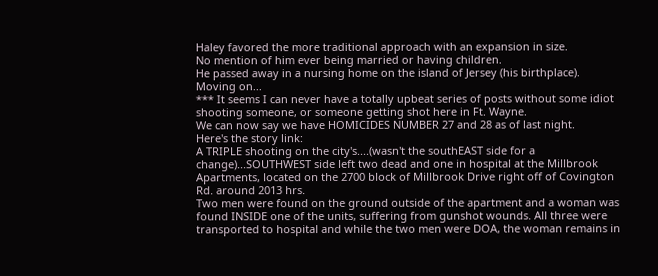Haley favored the more traditional approach with an expansion in size.
No mention of him ever being married or having children.
He passed away in a nursing home on the island of Jersey (his birthplace).
Moving on...
*** It seems I can never have a totally upbeat series of posts without some idiot shooting someone, or someone getting shot here in Ft. Wayne.
We can now say we have HOMICIDES NUMBER 27 and 28 as of last night.
Here's the story link:
A TRIPLE shooting on the city's....(wasn't the southEAST side for a change)...SOUTHWEST side left two dead and one in hospital at the Millbrook Apartments, located on the 2700 block of Millbrook Drive right off of Covington Rd. around 2013 hrs.
Two men were found on the ground outside of the apartment and a woman was found INSIDE one of the units, suffering from gunshot wounds. All three were transported to hospital and while the two men were DOA, the woman remains in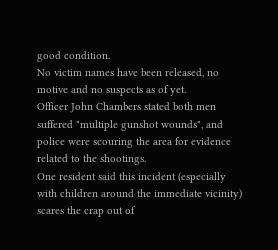good condition.
No victim names have been released, no motive and no suspects as of yet.
Officer John Chambers stated both men suffered "multiple gunshot wounds", and police were scouring the area for evidence related to the shootings.
One resident said this incident (especially with children around the immediate vicinity) scares the crap out of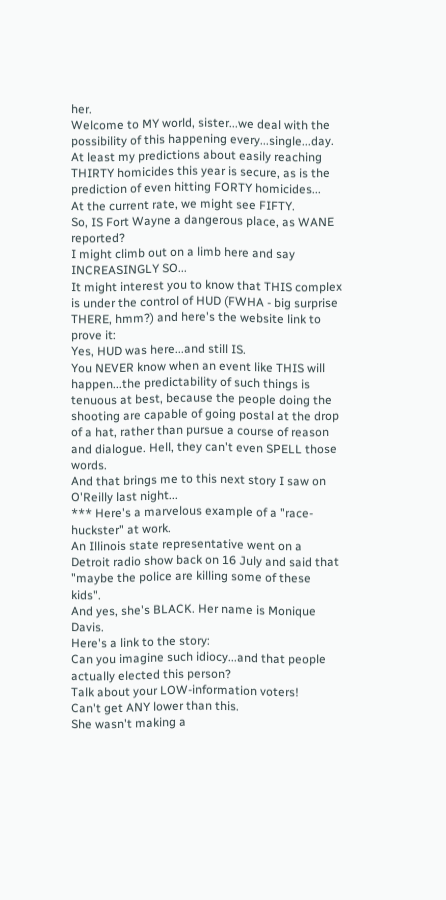her.
Welcome to MY world, sister...we deal with the possibility of this happening every...single...day.
At least my predictions about easily reaching THIRTY homicides this year is secure, as is the prediction of even hitting FORTY homicides...
At the current rate, we might see FIFTY.
So, IS Fort Wayne a dangerous place, as WANE reported?
I might climb out on a limb here and say INCREASINGLY SO...
It might interest you to know that THIS complex is under the control of HUD (FWHA - big surprise THERE, hmm?) and here's the website link to prove it:
Yes, HUD was here...and still IS.
You NEVER know when an event like THIS will happen...the predictability of such things is tenuous at best, because the people doing the shooting are capable of going postal at the drop of a hat, rather than pursue a course of reason and dialogue. Hell, they can't even SPELL those words.
And that brings me to this next story I saw on O'Reilly last night...
*** Here's a marvelous example of a "race-huckster" at work.
An Illinois state representative went on a Detroit radio show back on 16 July and said that "maybe the police are killing some of these kids".
And yes, she's BLACK. Her name is Monique Davis.
Here's a link to the story:
Can you imagine such idiocy...and that people actually elected this person?
Talk about your LOW-information voters!
Can't get ANY lower than this.
She wasn't making a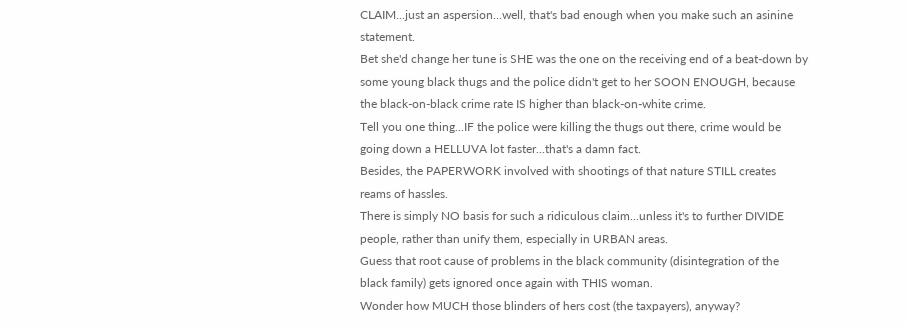CLAIM...just an aspersion...well, that's bad enough when you make such an asinine statement.
Bet she'd change her tune is SHE was the one on the receiving end of a beat-down by some young black thugs and the police didn't get to her SOON ENOUGH, because the black-on-black crime rate IS higher than black-on-white crime.
Tell you one thing...IF the police were killing the thugs out there, crime would be going down a HELLUVA lot faster...that's a damn fact.
Besides, the PAPERWORK involved with shootings of that nature STILL creates reams of hassles.
There is simply NO basis for such a ridiculous claim...unless it's to further DIVIDE people, rather than unify them, especially in URBAN areas.
Guess that root cause of problems in the black community (disintegration of the black family) gets ignored once again with THIS woman.
Wonder how MUCH those blinders of hers cost (the taxpayers), anyway?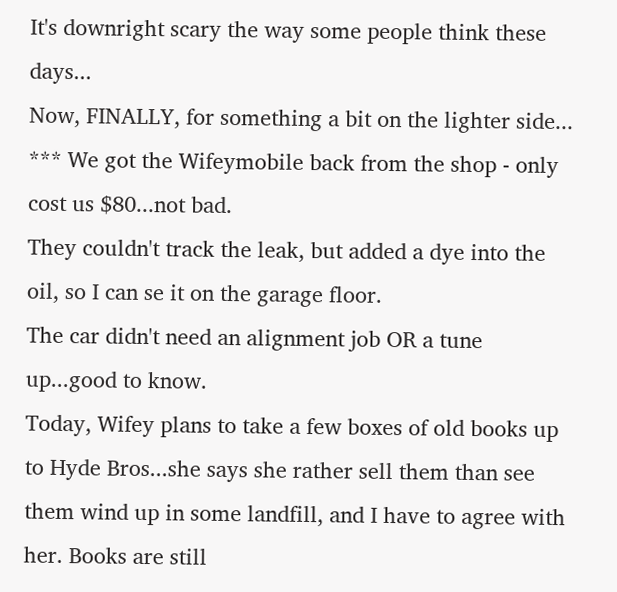It's downright scary the way some people think these days...
Now, FINALLY, for something a bit on the lighter side...
*** We got the Wifeymobile back from the shop - only cost us $80...not bad.
They couldn't track the leak, but added a dye into the oil, so I can se it on the garage floor.
The car didn't need an alignment job OR a tune up...good to know.
Today, Wifey plans to take a few boxes of old books up to Hyde Bros...she says she rather sell them than see them wind up in some landfill, and I have to agree with her. Books are still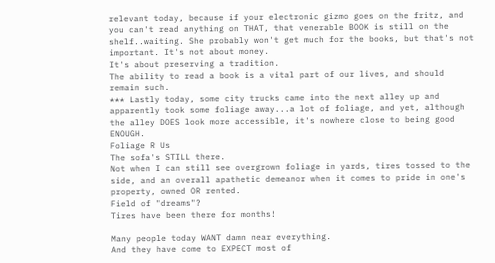relevant today, because if your electronic gizmo goes on the fritz, and you can't read anything on THAT, that venerable BOOK is still on the shelf..waiting. She probably won't get much for the books, but that's not important. It's not about money.
It's about preserving a tradition.
The ability to read a book is a vital part of our lives, and should remain such.
*** Lastly today, some city trucks came into the next alley up and apparently took some foliage away...a lot of foliage, and yet, although the alley DOES look more accessible, it's nowhere close to being good ENOUGH.
Foliage R Us
The sofa's STILL there.
Not when I can still see overgrown foliage in yards, tires tossed to the side, and an overall apathetic demeanor when it comes to pride in one's property, owned OR rented.
Field of "dreams"?
Tires have been there for months!

Many people today WANT damn near everything.
And they have come to EXPECT most of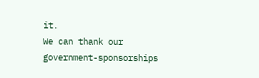it.
We can thank our government-sponsorships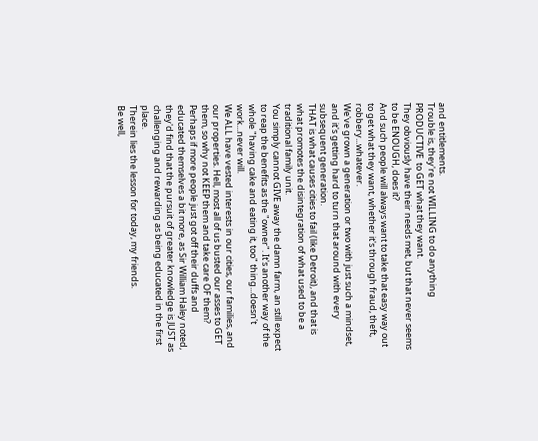and entitlements.
Trouble is, they're not WILLING to do anything PRODUCTIVE  to GET what they want.
They obviously have their needs met, but that never seems to be ENOUGH, does it?
And such people will always want to take that easy way out to get what they want, whether it's through fraud, theft, robbery...whatever.
We've grown a generation or two with just such a mindset, and it's getting hard to turn that around with every subsequent generation.
THAT is what causes cities to fail (like Detroit), and that is what promotes the disintegration of what used to be a traditional family unit.
You simply cannot GIVE away the damn farm, an still expect to reap the benefits as the "owner". It's another way of the whole "having cake and eating it, too" thing...doesn't work...never will.
We ALL have vested interests in our cities, our families, and our properties. Hell, most all of us busted our asses to GET them, so why not KEEP them and take care OF them?
Perhaps if more people just got off their duffs and educated themselves a bit more, as Sir William Haley noted, they'd find that the pursuit of greater knowledge is JUST as challenging and rewarding as being educated in the first place.
Therein lies the lesson for today, my friends.
Be well,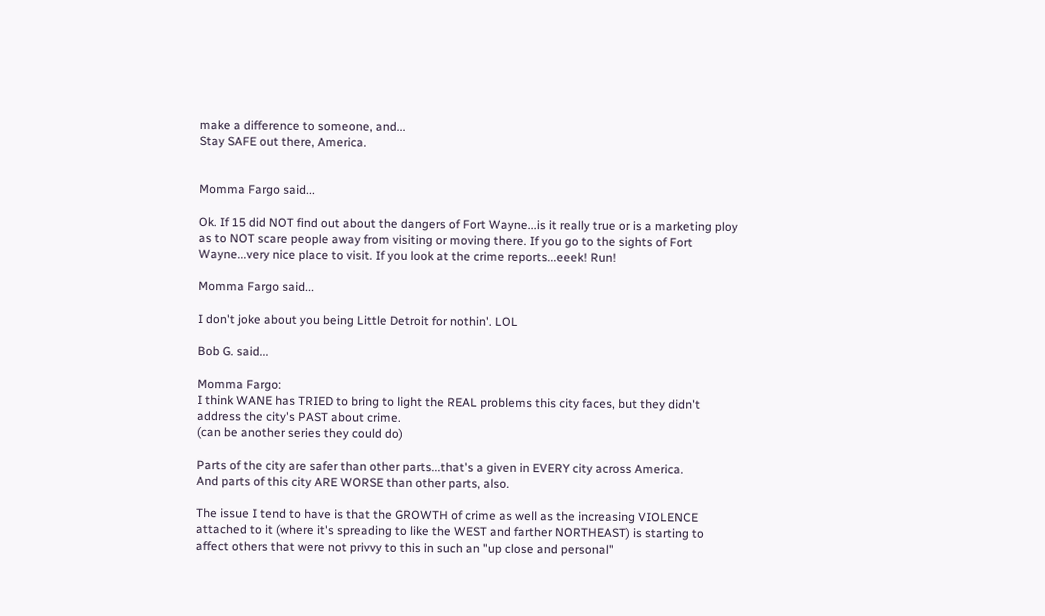make a difference to someone, and...
Stay SAFE out there, America.


Momma Fargo said...

Ok. If 15 did NOT find out about the dangers of Fort Wayne...is it really true or is a marketing ploy as to NOT scare people away from visiting or moving there. If you go to the sights of Fort Wayne...very nice place to visit. If you look at the crime reports...eeek! Run!

Momma Fargo said...

I don't joke about you being Little Detroit for nothin'. LOL

Bob G. said...

Momma Fargo:
I think WANE has TRIED to bring to light the REAL problems this city faces, but they didn't address the city's PAST about crime.
(can be another series they could do)

Parts of the city are safer than other parts...that's a given in EVERY city across America.
And parts of this city ARE WORSE than other parts, also.

The issue I tend to have is that the GROWTH of crime as well as the increasing VIOLENCE attached to it (where it's spreading to like the WEST and farther NORTHEAST) is starting to affect others that were not privvy to this in such an "up close and personal"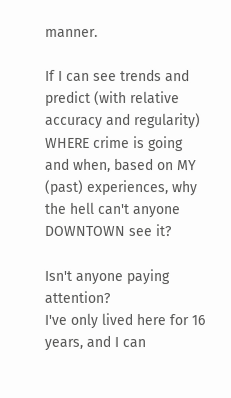manner.

If I can see trends and predict (with relative accuracy and regularity) WHERE crime is going and when, based on MY (past) experiences, why the hell can't anyone DOWNTOWN see it?

Isn't anyone paying attention?
I've only lived here for 16 years, and I can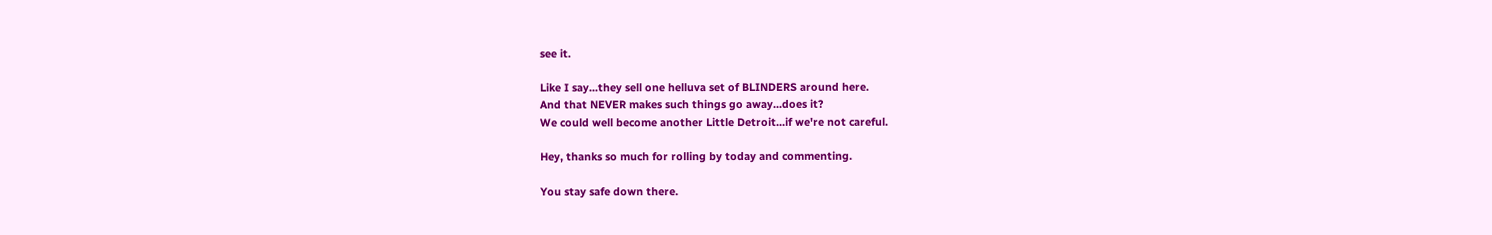see it.

Like I say...they sell one helluva set of BLINDERS around here.
And that NEVER makes such things go away...does it?
We could well become another Little Detroit...if we're not careful.

Hey, thanks so much for rolling by today and commenting.

You stay safe down there.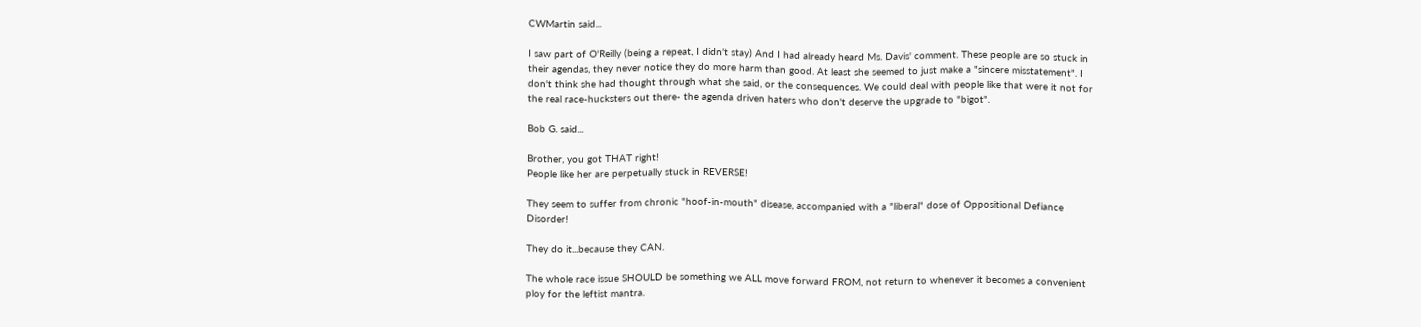CWMartin said...

I saw part of O'Reilly (being a repeat, I didn't stay) And I had already heard Ms. Davis' comment. These people are so stuck in their agendas, they never notice they do more harm than good. At least she seemed to just make a "sincere misstatement". I don't think she had thought through what she said, or the consequences. We could deal with people like that were it not for the real race-hucksters out there- the agenda driven haters who don't deserve the upgrade to "bigot".

Bob G. said...

Brother, you got THAT right!
People like her are perpetually stuck in REVERSE!

They seem to suffer from chronic "hoof-in-mouth" disease, accompanied with a "liberal" dose of Oppositional Defiance Disorder!

They do it...because they CAN.

The whole race issue SHOULD be something we ALL move forward FROM, not return to whenever it becomes a convenient ploy for the leftist mantra.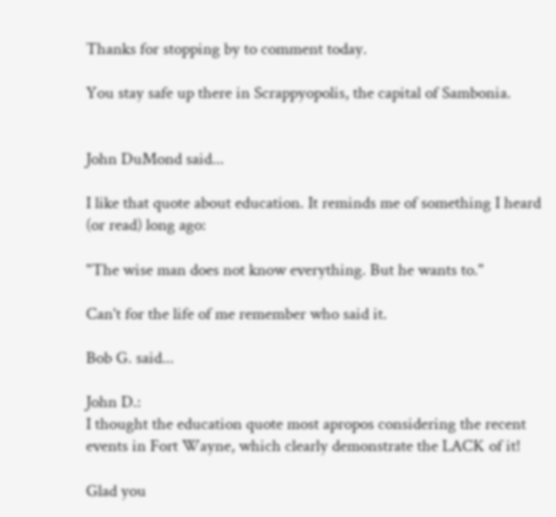Thanks for stopping by to comment today.

You stay safe up there in Scrappyopolis, the capital of Sambonia.


John DuMond said...

I like that quote about education. It reminds me of something I heard (or read) long ago:

"The wise man does not know everything. But he wants to."

Can't for the life of me remember who said it.

Bob G. said...

John D.:
I thought the education quote most apropos considering the recent events in Fort Wayne, which clearly demonstrate the LACK of it!

Glad you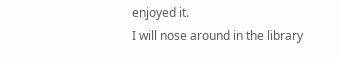enjoyed it.
I will nose around in the library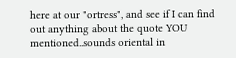here at our "ortress", and see if I can find out anything about the quote YOU mentioned..sounds oriental in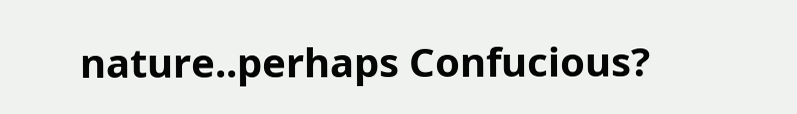nature..perhaps Confucious?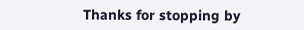Thanks for stopping by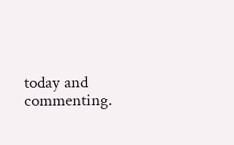today and commenting.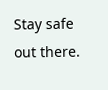Stay safe out there.